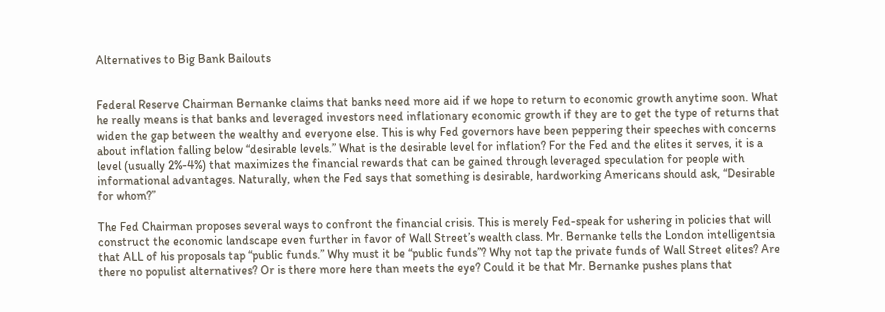Alternatives to Big Bank Bailouts


Federal Reserve Chairman Bernanke claims that banks need more aid if we hope to return to economic growth anytime soon. What he really means is that banks and leveraged investors need inflationary economic growth if they are to get the type of returns that widen the gap between the wealthy and everyone else. This is why Fed governors have been peppering their speeches with concerns about inflation falling below “desirable levels.” What is the desirable level for inflation? For the Fed and the elites it serves, it is a level (usually 2%-4%) that maximizes the financial rewards that can be gained through leveraged speculation for people with informational advantages. Naturally, when the Fed says that something is desirable, hardworking Americans should ask, “Desirable for whom?”

The Fed Chairman proposes several ways to confront the financial crisis. This is merely Fed-speak for ushering in policies that will construct the economic landscape even further in favor of Wall Street’s wealth class. Mr. Bernanke tells the London intelligentsia that ALL of his proposals tap “public funds.” Why must it be “public funds”? Why not tap the private funds of Wall Street elites? Are there no populist alternatives? Or is there more here than meets the eye? Could it be that Mr. Bernanke pushes plans that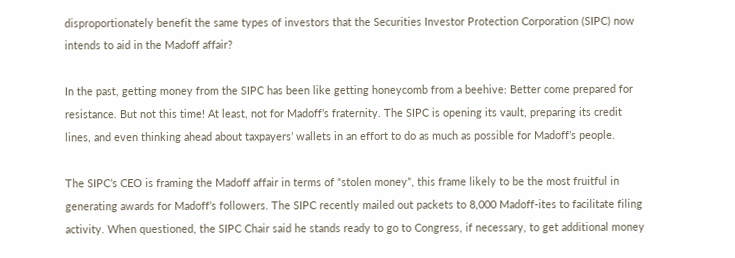disproportionately benefit the same types of investors that the Securities Investor Protection Corporation (SIPC) now intends to aid in the Madoff affair?

In the past, getting money from the SIPC has been like getting honeycomb from a beehive: Better come prepared for resistance. But not this time! At least, not for Madoff’s fraternity. The SIPC is opening its vault, preparing its credit lines, and even thinking ahead about taxpayers’ wallets in an effort to do as much as possible for Madoff’s people.

The SIPC’s CEO is framing the Madoff affair in terms of “stolen money”, this frame likely to be the most fruitful in generating awards for Madoff’s followers. The SIPC recently mailed out packets to 8,000 Madoff-ites to facilitate filing activity. When questioned, the SIPC Chair said he stands ready to go to Congress, if necessary, to get additional money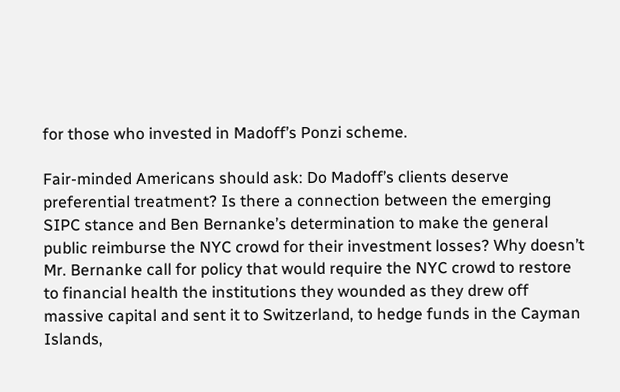for those who invested in Madoff’s Ponzi scheme.

Fair-minded Americans should ask: Do Madoff’s clients deserve preferential treatment? Is there a connection between the emerging SIPC stance and Ben Bernanke’s determination to make the general public reimburse the NYC crowd for their investment losses? Why doesn’t Mr. Bernanke call for policy that would require the NYC crowd to restore to financial health the institutions they wounded as they drew off massive capital and sent it to Switzerland, to hedge funds in the Cayman Islands,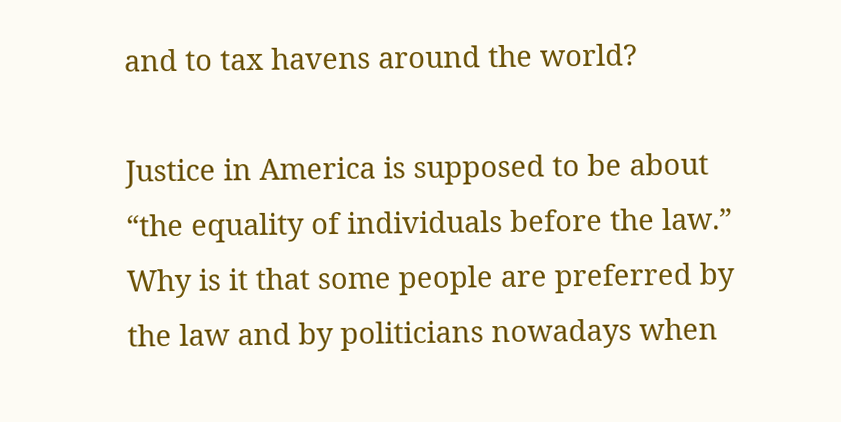and to tax havens around the world?

Justice in America is supposed to be about “the equality of individuals before the law.” Why is it that some people are preferred by the law and by politicians nowadays when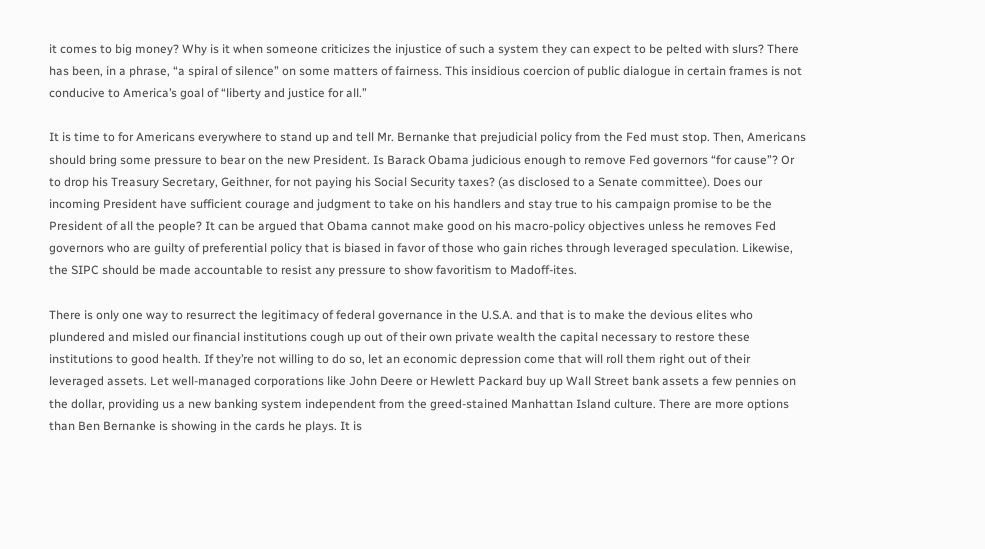it comes to big money? Why is it when someone criticizes the injustice of such a system they can expect to be pelted with slurs? There has been, in a phrase, “a spiral of silence” on some matters of fairness. This insidious coercion of public dialogue in certain frames is not conducive to America’s goal of “liberty and justice for all.”

It is time to for Americans everywhere to stand up and tell Mr. Bernanke that prejudicial policy from the Fed must stop. Then, Americans should bring some pressure to bear on the new President. Is Barack Obama judicious enough to remove Fed governors “for cause”? Or to drop his Treasury Secretary, Geithner, for not paying his Social Security taxes? (as disclosed to a Senate committee). Does our incoming President have sufficient courage and judgment to take on his handlers and stay true to his campaign promise to be the President of all the people? It can be argued that Obama cannot make good on his macro-policy objectives unless he removes Fed governors who are guilty of preferential policy that is biased in favor of those who gain riches through leveraged speculation. Likewise, the SIPC should be made accountable to resist any pressure to show favoritism to Madoff-ites.

There is only one way to resurrect the legitimacy of federal governance in the U.S.A. and that is to make the devious elites who plundered and misled our financial institutions cough up out of their own private wealth the capital necessary to restore these institutions to good health. If they’re not willing to do so, let an economic depression come that will roll them right out of their leveraged assets. Let well-managed corporations like John Deere or Hewlett Packard buy up Wall Street bank assets a few pennies on the dollar, providing us a new banking system independent from the greed-stained Manhattan Island culture. There are more options than Ben Bernanke is showing in the cards he plays. It is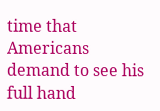time that Americans demand to see his full hand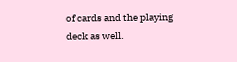of cards and the playing deck as well.